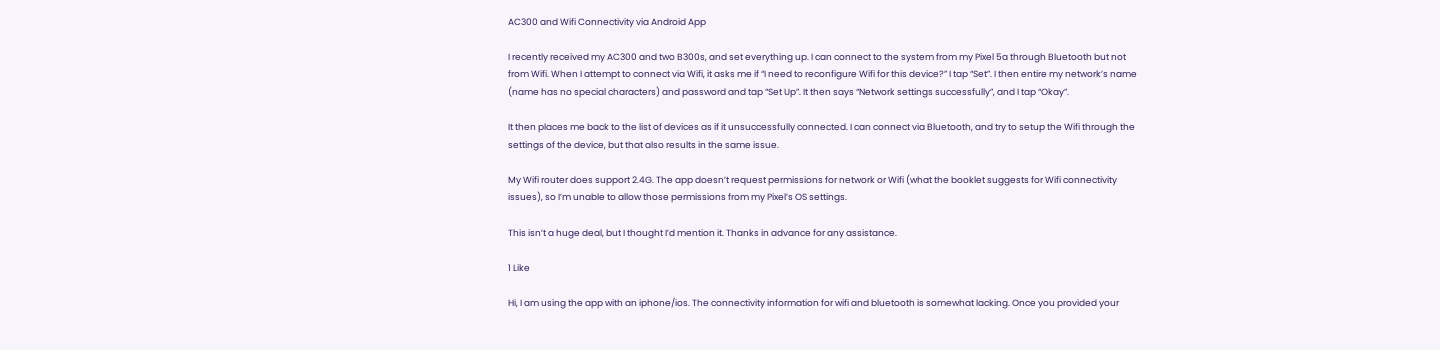AC300 and Wifi Connectivity via Android App

I recently received my AC300 and two B300s, and set everything up. I can connect to the system from my Pixel 5a through Bluetooth but not from Wifi. When I attempt to connect via Wifi, it asks me if “I need to reconfigure Wifi for this device?” I tap “Set”. I then entire my network’s name (name has no special characters) and password and tap “Set Up”. It then says “Network settings successfully”, and I tap “Okay”.

It then places me back to the list of devices as if it unsuccessfully connected. I can connect via Bluetooth, and try to setup the Wifi through the settings of the device, but that also results in the same issue.

My Wifi router does support 2.4G. The app doesn’t request permissions for network or Wifi (what the booklet suggests for Wifi connectivity issues), so I’m unable to allow those permissions from my Pixel’s OS settings.

This isn’t a huge deal, but I thought I’d mention it. Thanks in advance for any assistance.

1 Like

Hi, I am using the app with an iphone/ios. The connectivity information for wifi and bluetooth is somewhat lacking. Once you provided your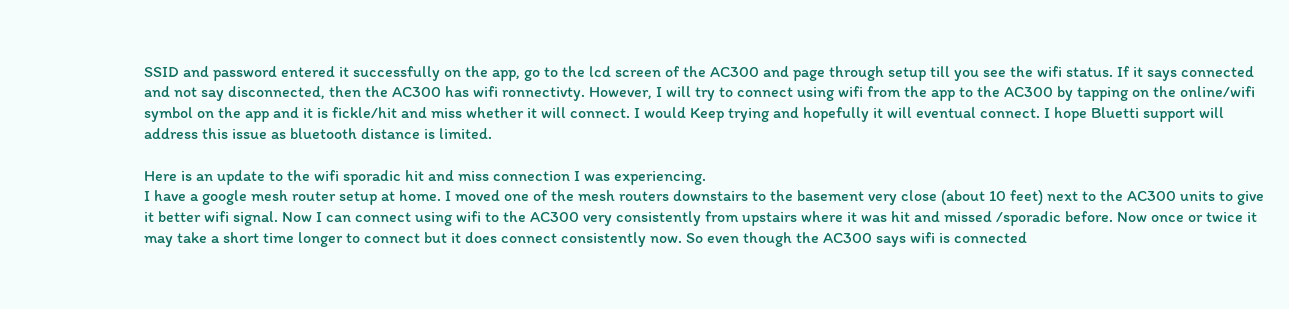SSID and password entered it successfully on the app, go to the lcd screen of the AC300 and page through setup till you see the wifi status. If it says connected and not say disconnected, then the AC300 has wifi ronnectivty. However, I will try to connect using wifi from the app to the AC300 by tapping on the online/wifi symbol on the app and it is fickle/hit and miss whether it will connect. I would Keep trying and hopefully it will eventual connect. I hope Bluetti support will address this issue as bluetooth distance is limited.

Here is an update to the wifi sporadic hit and miss connection I was experiencing.
I have a google mesh router setup at home. I moved one of the mesh routers downstairs to the basement very close (about 10 feet) next to the AC300 units to give it better wifi signal. Now I can connect using wifi to the AC300 very consistently from upstairs where it was hit and missed /sporadic before. Now once or twice it may take a short time longer to connect but it does connect consistently now. So even though the AC300 says wifi is connected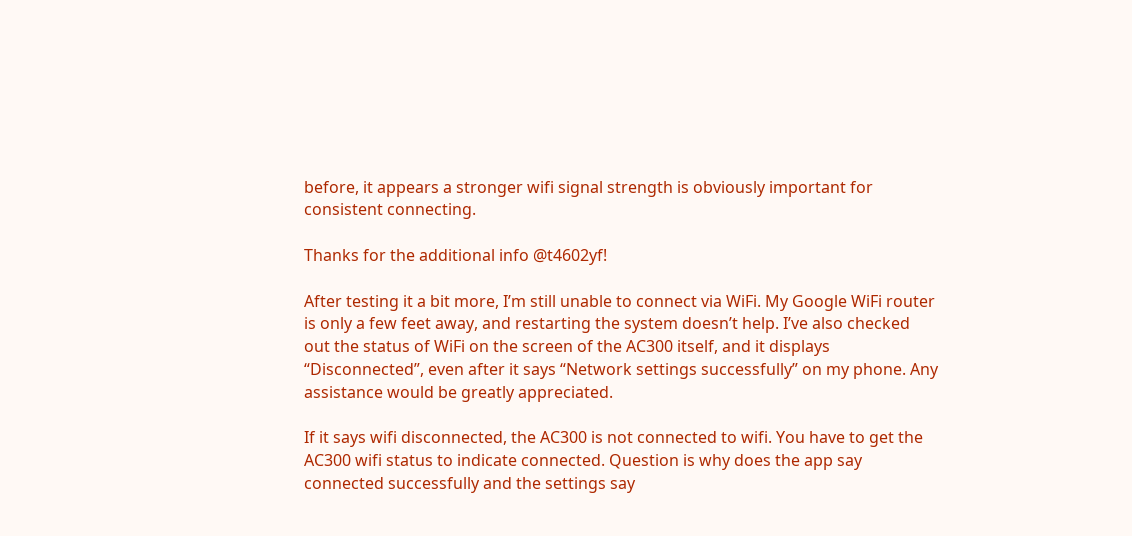before, it appears a stronger wifi signal strength is obviously important for consistent connecting.

Thanks for the additional info @t4602yf!

After testing it a bit more, I’m still unable to connect via WiFi. My Google WiFi router is only a few feet away, and restarting the system doesn’t help. I’ve also checked out the status of WiFi on the screen of the AC300 itself, and it displays “Disconnected”, even after it says “Network settings successfully” on my phone. Any assistance would be greatly appreciated.

If it says wifi disconnected, the AC300 is not connected to wifi. You have to get the AC300 wifi status to indicate connected. Question is why does the app say connected successfully and the settings say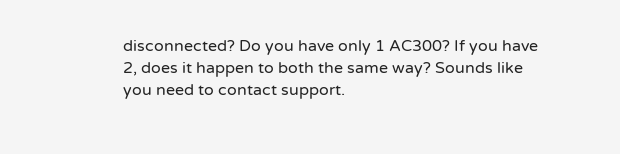disconnected? Do you have only 1 AC300? If you have 2, does it happen to both the same way? Sounds like you need to contact support.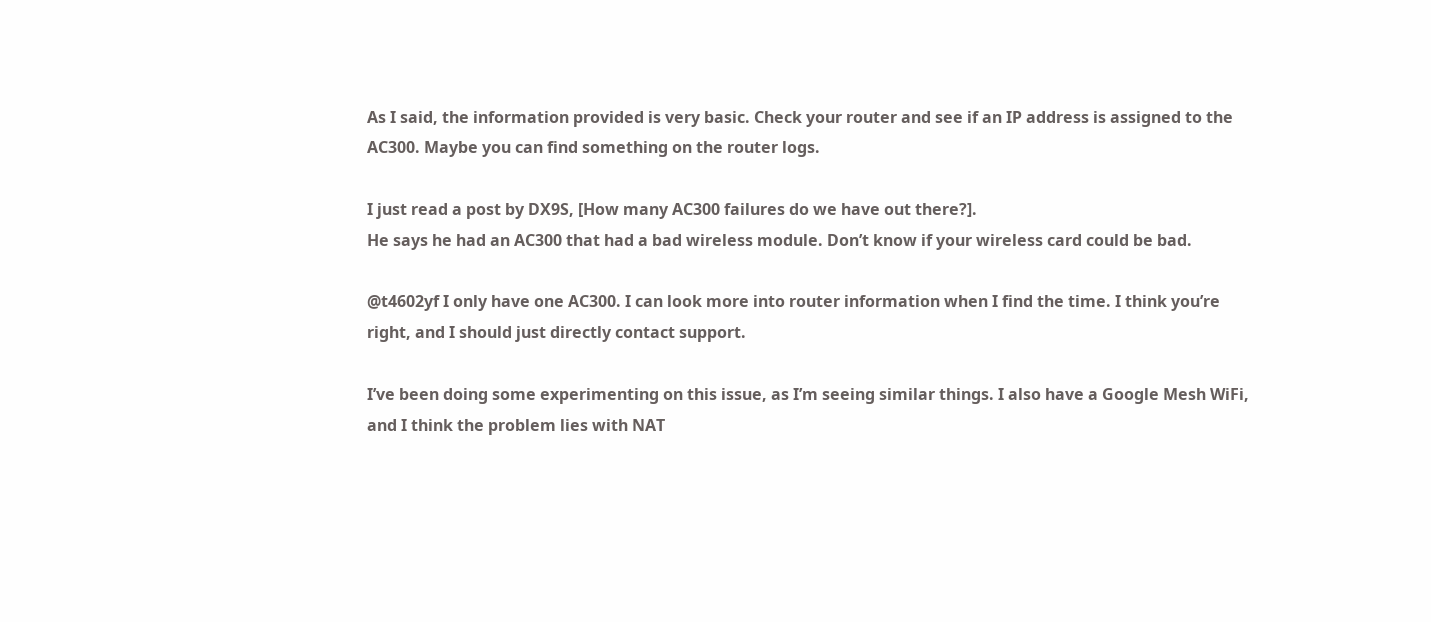As I said, the information provided is very basic. Check your router and see if an IP address is assigned to the AC300. Maybe you can find something on the router logs.

I just read a post by DX9S, [How many AC300 failures do we have out there?].
He says he had an AC300 that had a bad wireless module. Don’t know if your wireless card could be bad.

@t4602yf I only have one AC300. I can look more into router information when I find the time. I think you’re right, and I should just directly contact support.

I’ve been doing some experimenting on this issue, as I’m seeing similar things. I also have a Google Mesh WiFi, and I think the problem lies with NAT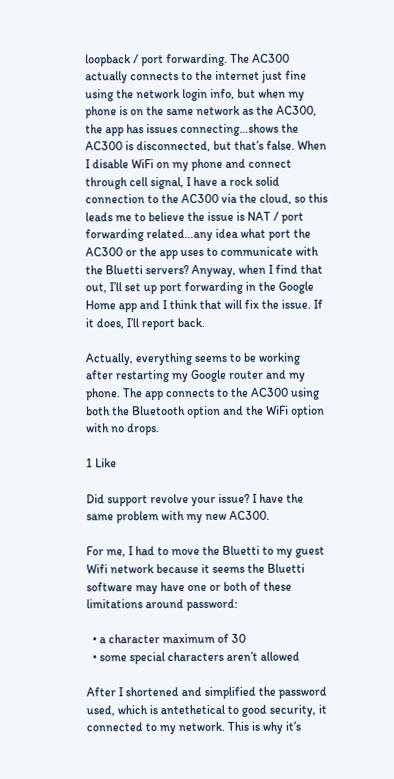loopback / port forwarding. The AC300 actually connects to the internet just fine using the network login info, but when my phone is on the same network as the AC300, the app has issues connecting…shows the AC300 is disconnected, but that’s false. When I disable WiFi on my phone and connect through cell signal, I have a rock solid connection to the AC300 via the cloud, so this leads me to believe the issue is NAT / port forwarding related…any idea what port the AC300 or the app uses to communicate with the Bluetti servers? Anyway, when I find that out, I’ll set up port forwarding in the Google Home app and I think that will fix the issue. If it does, I’ll report back.

Actually, everything seems to be working after restarting my Google router and my phone. The app connects to the AC300 using both the Bluetooth option and the WiFi option with no drops.

1 Like

Did support revolve your issue? I have the same problem with my new AC300.

For me, I had to move the Bluetti to my guest Wifi network because it seems the Bluetti software may have one or both of these limitations around password:

  • a character maximum of 30
  • some special characters aren’t allowed

After I shortened and simplified the password used, which is antethetical to good security, it connected to my network. This is why it’s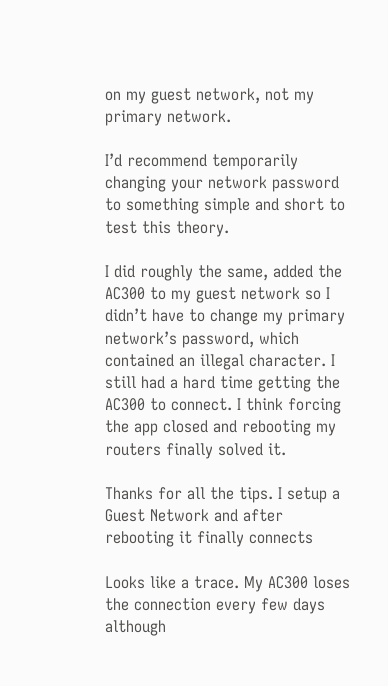on my guest network, not my primary network.

I’d recommend temporarily changing your network password to something simple and short to test this theory.

I did roughly the same, added the AC300 to my guest network so I didn’t have to change my primary network’s password, which contained an illegal character. I still had a hard time getting the AC300 to connect. I think forcing the app closed and rebooting my routers finally solved it.

Thanks for all the tips. I setup a Guest Network and after rebooting it finally connects

Looks like a trace. My AC300 loses the connection every few days although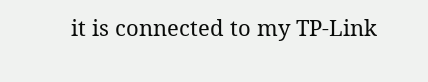it is connected to my TP-Link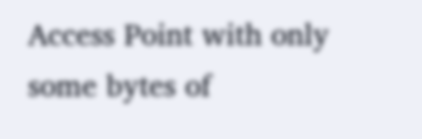Access Point with only some bytes of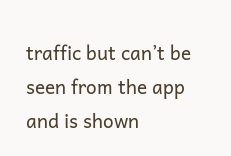traffic but can’t be seen from the app and is shown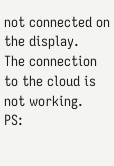not connected on the display.
The connection to the cloud is not working.
PS: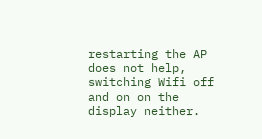restarting the AP does not help, switching Wifi off and on on the display neither.